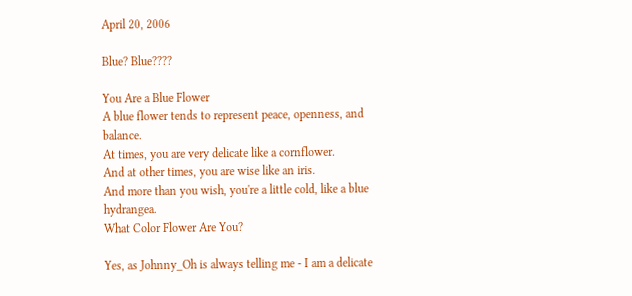April 20, 2006

Blue? Blue????

You Are a Blue Flower
A blue flower tends to represent peace, openness, and balance.
At times, you are very delicate like a cornflower.
And at other times, you are wise like an iris.
And more than you wish, you're a little cold, like a blue hydrangea.
What Color Flower Are You?

Yes, as Johnny_Oh is always telling me - I am a delicate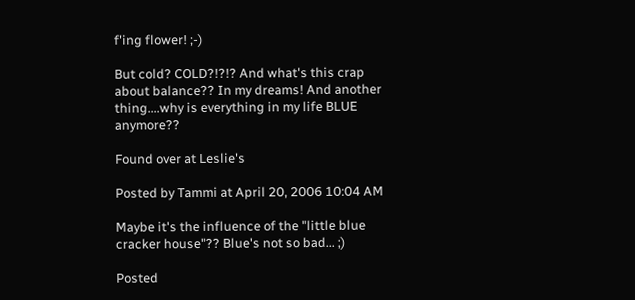f'ing flower! ;-)

But cold? COLD?!?!? And what's this crap about balance?? In my dreams! And another thing....why is everything in my life BLUE anymore??

Found over at Leslie's

Posted by Tammi at April 20, 2006 10:04 AM

Maybe it's the influence of the "little blue cracker house"?? Blue's not so bad... ;)

Posted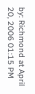by: Richmond at April 20, 2006 01:15 PM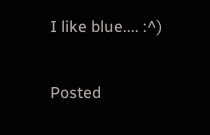I like blue.... :^)

Posted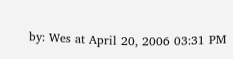by: Wes at April 20, 2006 03:31 PM